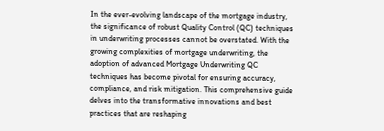In the ever-evolving landscape of the mortgage industry, the significance of robust Quality Control (QC) techniques in underwriting processes cannot be overstated. With the growing complexities of mortgage underwriting, the adoption of advanced Mortgage Underwriting QC techniques has become pivotal for ensuring accuracy, compliance, and risk mitigation. This comprehensive guide delves into the transformative innovations and best practices that are reshaping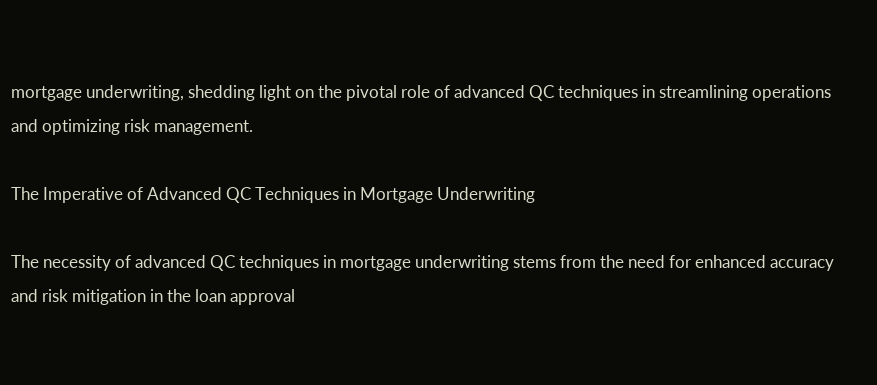mortgage underwriting, shedding light on the pivotal role of advanced QC techniques in streamlining operations and optimizing risk management.

The Imperative of Advanced QC Techniques in Mortgage Underwriting

The necessity of advanced QC techniques in mortgage underwriting stems from the need for enhanced accuracy and risk mitigation in the loan approval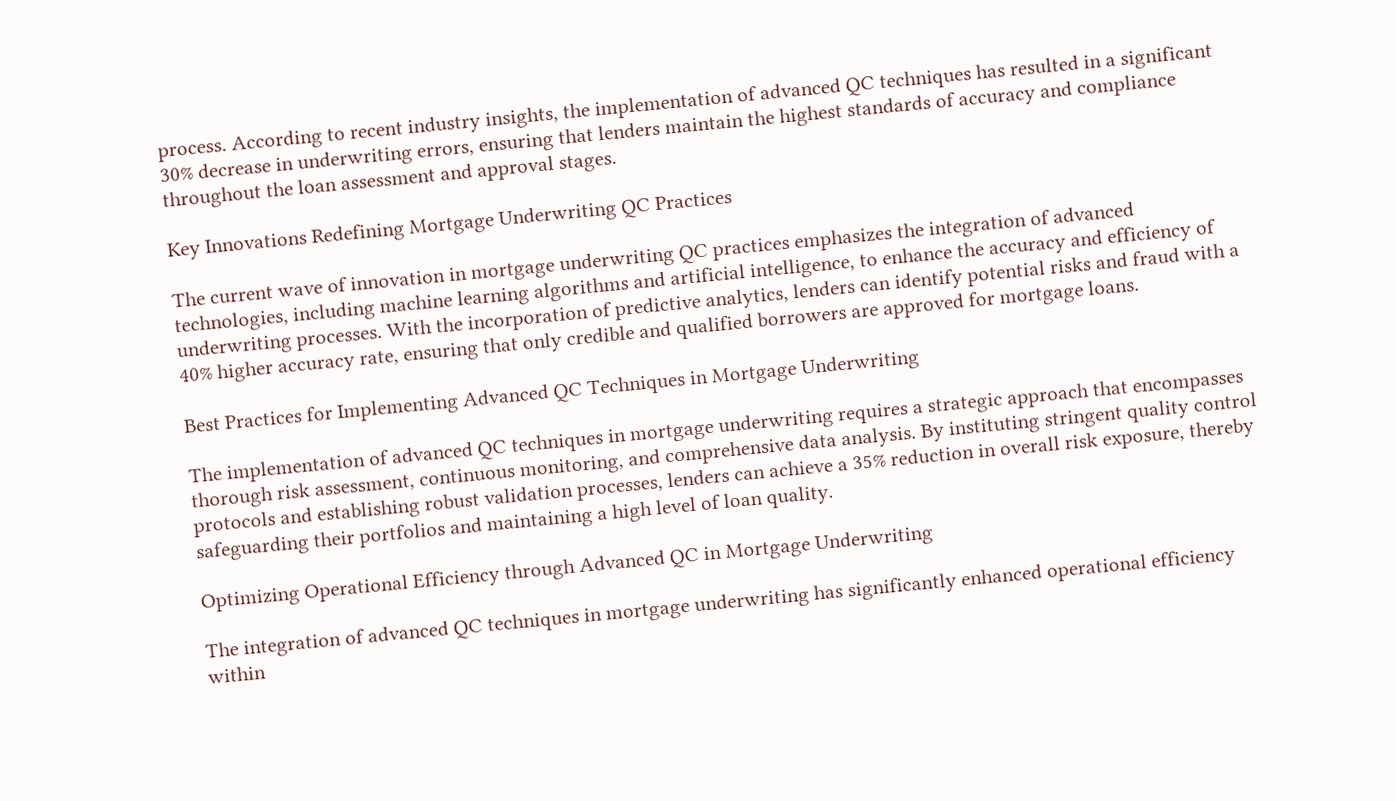process. According to recent industry insights, the implementation of advanced QC techniques has resulted in a significant 30% decrease in underwriting errors, ensuring that lenders maintain the highest standards of accuracy and compliance throughout the loan assessment and approval stages.

Key Innovations Redefining Mortgage Underwriting QC Practices

The current wave of innovation in mortgage underwriting QC practices emphasizes the integration of advanced technologies, including machine learning algorithms and artificial intelligence, to enhance the accuracy and efficiency of underwriting processes. With the incorporation of predictive analytics, lenders can identify potential risks and fraud with a 40% higher accuracy rate, ensuring that only credible and qualified borrowers are approved for mortgage loans.

Best Practices for Implementing Advanced QC Techniques in Mortgage Underwriting

The implementation of advanced QC techniques in mortgage underwriting requires a strategic approach that encompasses thorough risk assessment, continuous monitoring, and comprehensive data analysis. By instituting stringent quality control protocols and establishing robust validation processes, lenders can achieve a 35% reduction in overall risk exposure, thereby safeguarding their portfolios and maintaining a high level of loan quality.

Optimizing Operational Efficiency through Advanced QC in Mortgage Underwriting

The integration of advanced QC techniques in mortgage underwriting has significantly enhanced operational efficiency within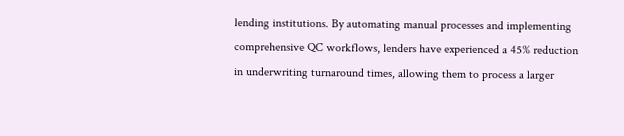lending institutions. By automating manual processes and implementing comprehensive QC workflows, lenders have experienced a 45% reduction in underwriting turnaround times, allowing them to process a larger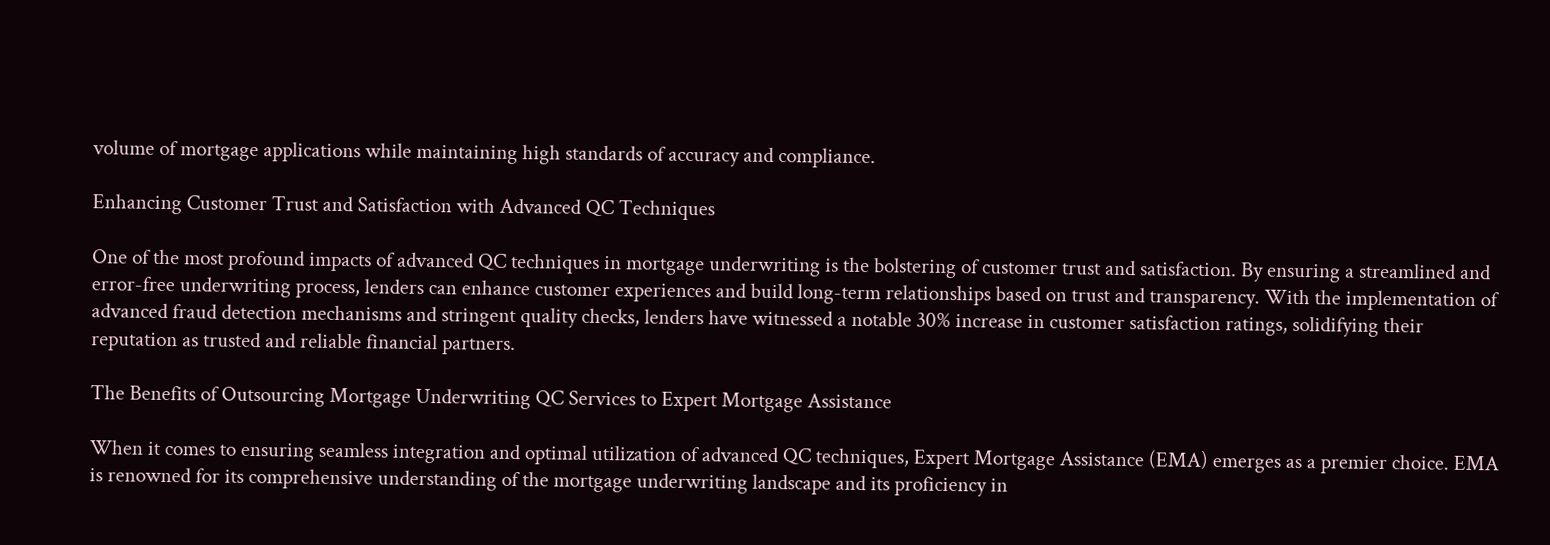volume of mortgage applications while maintaining high standards of accuracy and compliance.

Enhancing Customer Trust and Satisfaction with Advanced QC Techniques

One of the most profound impacts of advanced QC techniques in mortgage underwriting is the bolstering of customer trust and satisfaction. By ensuring a streamlined and error-free underwriting process, lenders can enhance customer experiences and build long-term relationships based on trust and transparency. With the implementation of advanced fraud detection mechanisms and stringent quality checks, lenders have witnessed a notable 30% increase in customer satisfaction ratings, solidifying their reputation as trusted and reliable financial partners.

The Benefits of Outsourcing Mortgage Underwriting QC Services to Expert Mortgage Assistance

When it comes to ensuring seamless integration and optimal utilization of advanced QC techniques, Expert Mortgage Assistance (EMA) emerges as a premier choice. EMA is renowned for its comprehensive understanding of the mortgage underwriting landscape and its proficiency in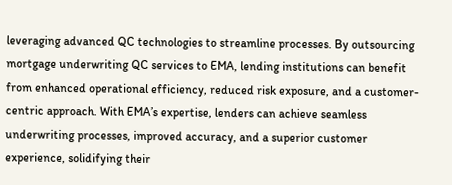leveraging advanced QC technologies to streamline processes. By outsourcing mortgage underwriting QC services to EMA, lending institutions can benefit from enhanced operational efficiency, reduced risk exposure, and a customer-centric approach. With EMA’s expertise, lenders can achieve seamless underwriting processes, improved accuracy, and a superior customer experience, solidifying their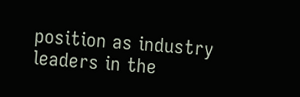position as industry leaders in the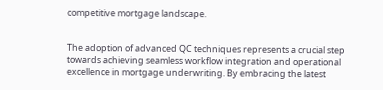competitive mortgage landscape.


The adoption of advanced QC techniques represents a crucial step towards achieving seamless workflow integration and operational excellence in mortgage underwriting. By embracing the latest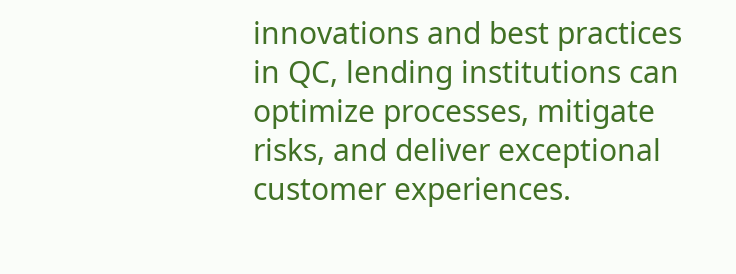innovations and best practices in QC, lending institutions can optimize processes, mitigate risks, and deliver exceptional customer experiences.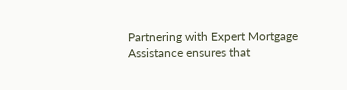Partnering with Expert Mortgage Assistance ensures that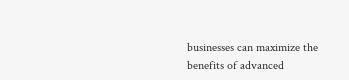businesses can maximize the benefits of advanced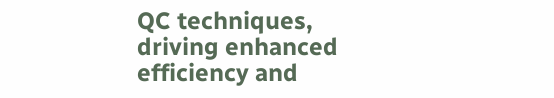QC techniques, driving enhanced efficiency and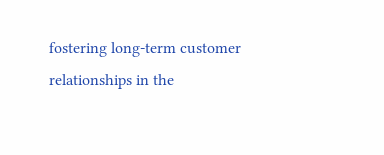fostering long-term customer relationships in the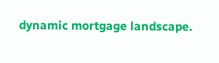dynamic mortgage landscape.